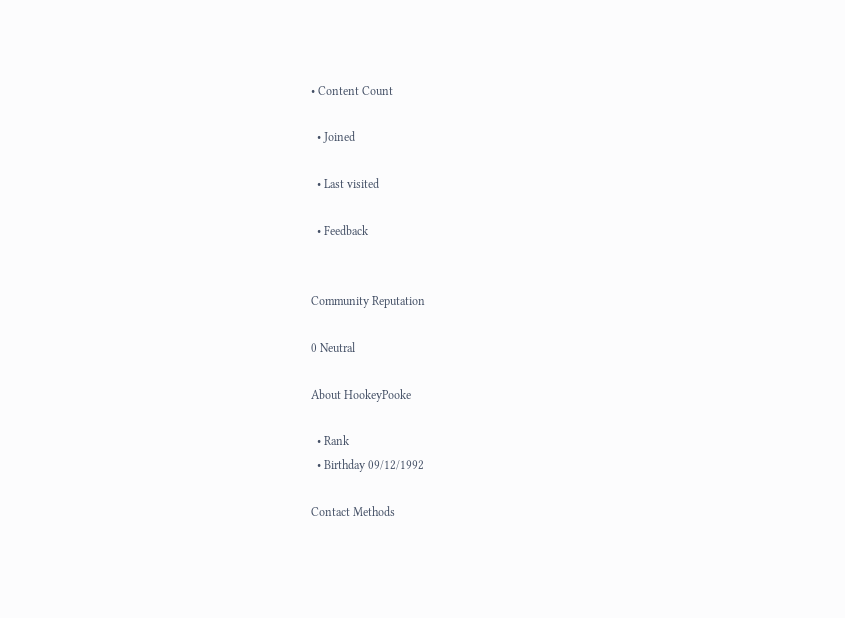• Content Count

  • Joined

  • Last visited

  • Feedback


Community Reputation

0 Neutral

About HookeyPooke

  • Rank
  • Birthday 09/12/1992

Contact Methods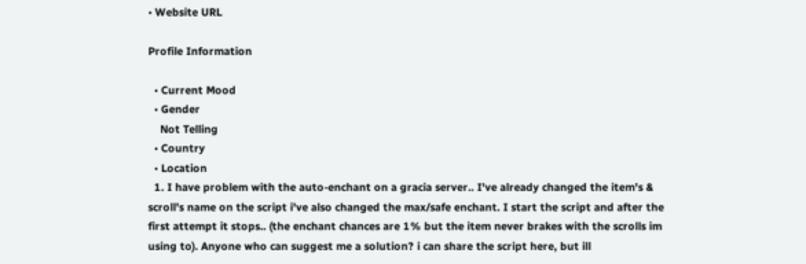• Website URL

Profile Information

  • Current Mood
  • Gender
    Not Telling
  • Country
  • Location
  1. I have problem with the auto-enchant on a gracia server.. I've already changed the item's & scroll's name on the script i've also changed the max/safe enchant. I start the script and after the first attempt it stops.. (the enchant chances are 1% but the item never brakes with the scrolls im using to). Anyone who can suggest me a solution? i can share the script here, but ill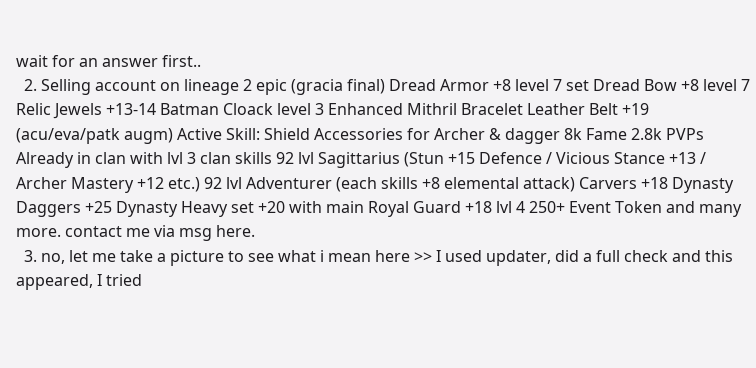wait for an answer first..
  2. Selling account on lineage 2 epic (gracia final) Dread Armor +8 level 7 set Dread Bow +8 level 7 Relic Jewels +13-14 Batman Cloack level 3 Enhanced Mithril Bracelet Leather Belt +19 (acu/eva/patk augm) Active Skill: Shield Accessories for Archer & dagger 8k Fame 2.8k PVPs Already in clan with lvl 3 clan skills 92 lvl Sagittarius (Stun +15 Defence / Vicious Stance +13 / Archer Mastery +12 etc.) 92 lvl Adventurer (each skills +8 elemental attack) Carvers +18 Dynasty Daggers +25 Dynasty Heavy set +20 with main Royal Guard +18 lvl 4 250+ Event Token and many more. contact me via msg here.
  3. no, let me take a picture to see what i mean here >> I used updater, did a full check and this appeared, I tried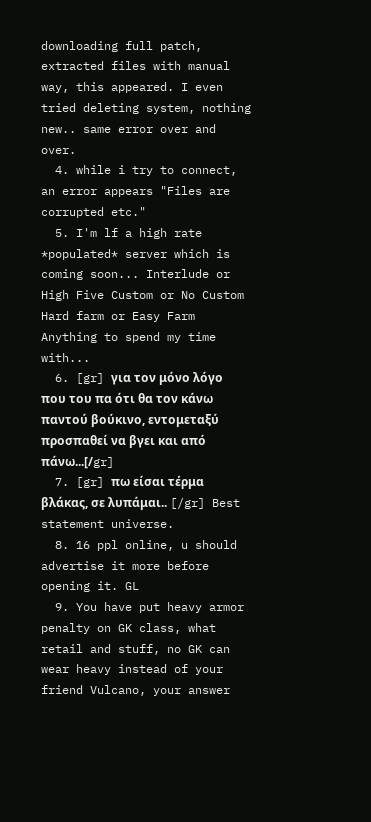downloading full patch, extracted files with manual way, this appeared. I even tried deleting system, nothing new.. same error over and over.
  4. while i try to connect, an error appears "Files are corrupted etc."
  5. I'm lf a high rate *populated* server which is coming soon... Interlude or High Five Custom or No Custom Hard farm or Easy Farm Anything to spend my time with...
  6. [gr] για τον μόνο λόγο που του πα ότι θα τον κάνω παντού βούκινο, εντομεταξύ προσπαθεί να βγει και από πάνω...[/gr]
  7. [gr] πω είσαι τέρμα βλάκας, σε λυπάμαι.. [/gr] Best statement universe.
  8. 16 ppl online, u should advertise it more before opening it. GL
  9. You have put heavy armor penalty on GK class, what retail and stuff, no GK can wear heavy instead of your friend Vulcano, your answer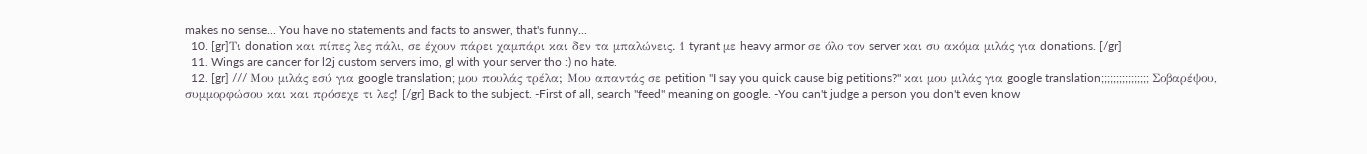makes no sense... You have no statements and facts to answer, that's funny...
  10. [gr]Τι donation και πίπες λες πάλι, σε έχουν πάρει χαμπάρι και δεν τα μπαλώνεις. 1 tyrant με heavy armor σε όλο τον server και συ ακόμα μιλάς για donations. [/gr]
  11. Wings are cancer for l2j custom servers imo, gl with your server tho :) no hate.
  12. [gr] /// Μου μιλάς εσύ για google translation; μου πουλάς τρέλα; Μου απαντάς σε petition "I say you quick cause big petitions?" και μου μιλάς για google translation;;;;;;;;;;;;;;;; Σοβαρέψου, συμμορφώσου και και πρόσεχε τι λες! [/gr] Back to the subject. -First of all, search "feed" meaning on google. -You can't judge a person you don't even know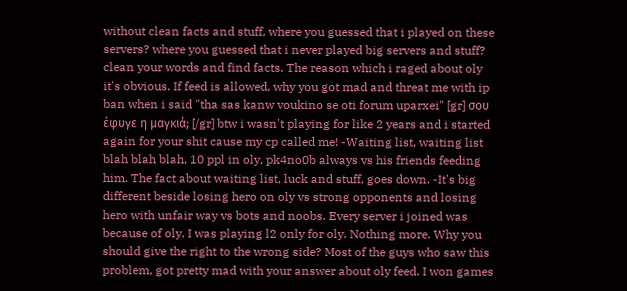without clean facts and stuff, where you guessed that i played on these servers? where you guessed that i never played big servers and stuff? clean your words and find facts. The reason which i raged about oly it's obvious. If feed is allowed, why you got mad and threat me with ip ban when i said "tha sas kanw voukino se oti forum uparxei" [gr] σου έφυγε η μαγκιά; [/gr] btw i wasn't playing for like 2 years and i started again for your shit cause my cp called me! -Waiting list, waiting list blah blah blah, 10 ppl in oly, pk4no0b always vs his friends feeding him. The fact about waiting list, luck and stuff, goes down. -It's big different beside losing hero on oly vs strong opponents and losing hero with unfair way vs bots and noobs. Every server i joined was because of oly. I was playing l2 only for oly. Nothing more. Why you should give the right to the wrong side? Most of the guys who saw this problem, got pretty mad with your answer about oly feed. I won games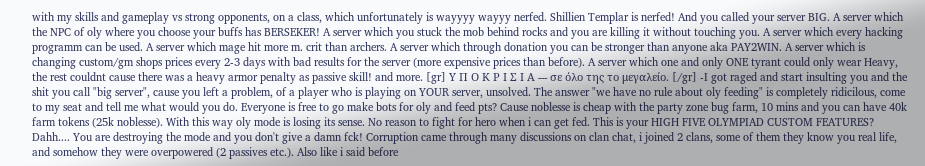with my skills and gameplay vs strong opponents, on a class, which unfortunately is wayyyy wayyy nerfed. Shillien Templar is nerfed! And you called your server BIG. A server which the NPC of oly where you choose your buffs has BERSEKER! A server which you stuck the mob behind rocks and you are killing it without touching you. A server which every hacking programm can be used. A server which mage hit more m. crit than archers. A server which through donation you can be stronger than anyone aka PAY2WIN. A server which is changing custom/gm shops prices every 2-3 days with bad results for the server (more expensive prices than before). A server which one and only ONE tyrant could only wear Heavy, the rest couldnt cause there was a heavy armor penalty as passive skill! and more. [gr] Υ Π Ο Κ Ρ Ι Σ Ι Α --- σε όλο της το μεγαλείο. [/gr] -I got raged and start insulting you and the shit you call "big server", cause you left a problem, of a player who is playing on YOUR server, unsolved. The answer "we have no rule about oly feeding" is completely ridicilous, come to my seat and tell me what would you do. Everyone is free to go make bots for oly and feed pts? Cause noblesse is cheap with the party zone bug farm, 10 mins and you can have 40k farm tokens (25k noblesse). With this way oly mode is losing its sense. No reason to fight for hero when i can get fed. This is your HIGH FIVE OLYMPIAD CUSTOM FEATURES? Dahh.... You are destroying the mode and you don't give a damn fck! Corruption came through many discussions on clan chat, i joined 2 clans, some of them they know you real life, and somehow they were overpowered (2 passives etc.). Also like i said before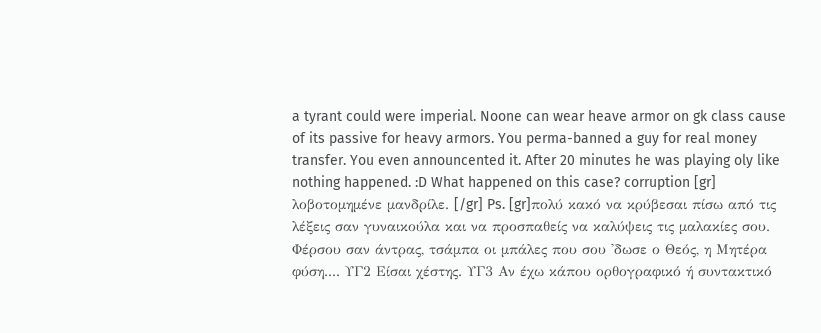a tyrant could were imperial. Noone can wear heave armor on gk class cause of its passive for heavy armors. You perma-banned a guy for real money transfer. You even announcented it. After 20 minutes he was playing oly like nothing happened. :D What happened on this case? corruption [gr] λοβοτομημένε μανδρίλε. [/gr] Ps. [gr]πολύ κακό να κρύβεσαι πίσω από τις λέξεις σαν γυναικούλα και να προσπαθείς να καλύψεις τις μαλακίες σου. Φέρσου σαν άντρας, τσάμπα οι μπάλες που σου 'δωσε ο Θεός, η Μητέρα φύση.... ΥΓ2 Είσαι χέστης. ΥΓ3 Αν έχω κάπου ορθογραφικό ή συντακτικό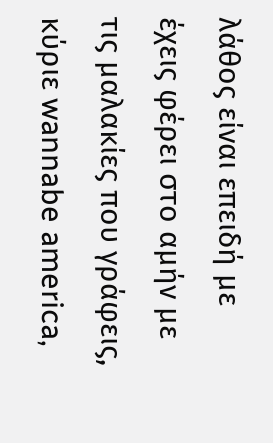λάθος είναι επειδή με έχεις φέρει στο αμήν με τις μαλακίες που γράφεις, κύριε wannabe america,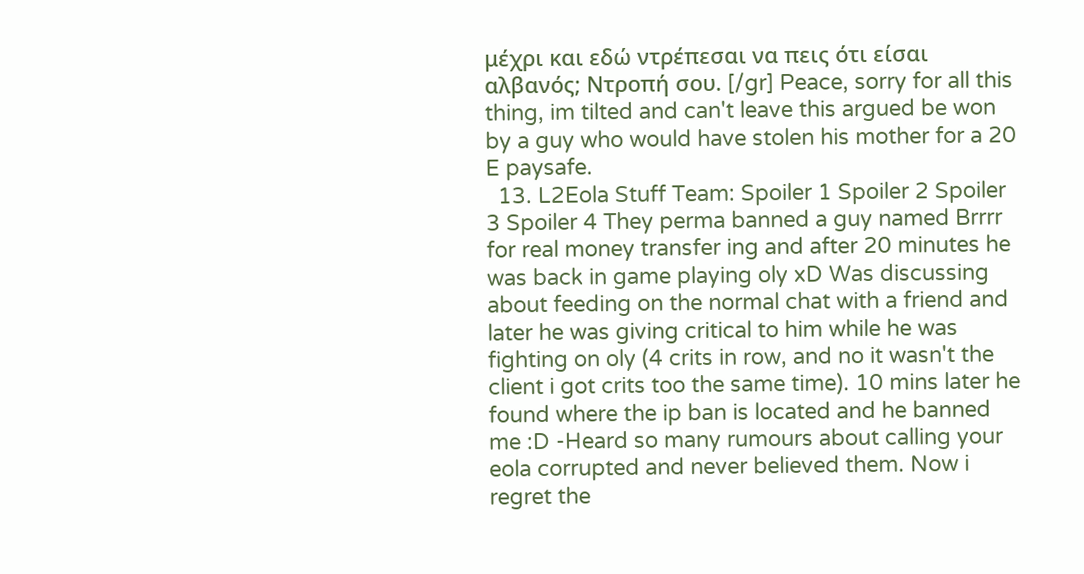μέχρι και εδώ ντρέπεσαι να πεις ότι είσαι αλβανός; Ντροπή σου. [/gr] Peace, sorry for all this thing, im tilted and can't leave this argued be won by a guy who would have stolen his mother for a 20 E paysafe.
  13. L2Eola Stuff Team: Spoiler 1 Spoiler 2 Spoiler 3 Spoiler 4 They perma banned a guy named Brrrr for real money transfer ing and after 20 minutes he was back in game playing oly xD Was discussing about feeding on the normal chat with a friend and later he was giving critical to him while he was fighting on oly (4 crits in row, and no it wasn't the client i got crits too the same time). 10 mins later he found where the ip ban is located and he banned me :D -Heard so many rumours about calling your eola corrupted and never believed them. Now i regret the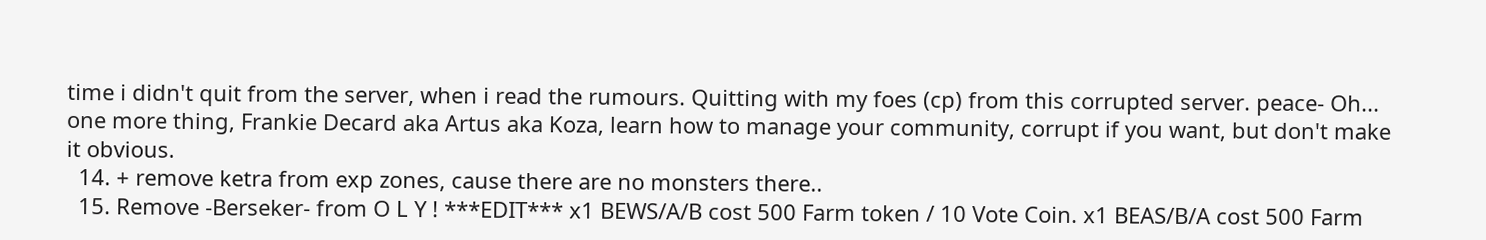time i didn't quit from the server, when i read the rumours. Quitting with my foes (cp) from this corrupted server. peace- Oh... one more thing, Frankie Decard aka Artus aka Koza, learn how to manage your community, corrupt if you want, but don't make it obvious.
  14. + remove ketra from exp zones, cause there are no monsters there..
  15. Remove -Berseker- from O L Y ! ***EDIT*** x1 BEWS/A/B cost 500 Farm token / 10 Vote Coin. x1 BEAS/B/A cost 500 Farm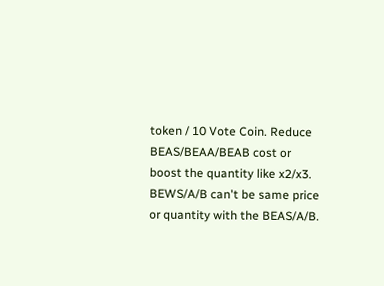token / 10 Vote Coin. Reduce BEAS/BEAA/BEAB cost or boost the quantity like x2/x3. BEWS/A/B can't be same price or quantity with the BEAS/A/B.